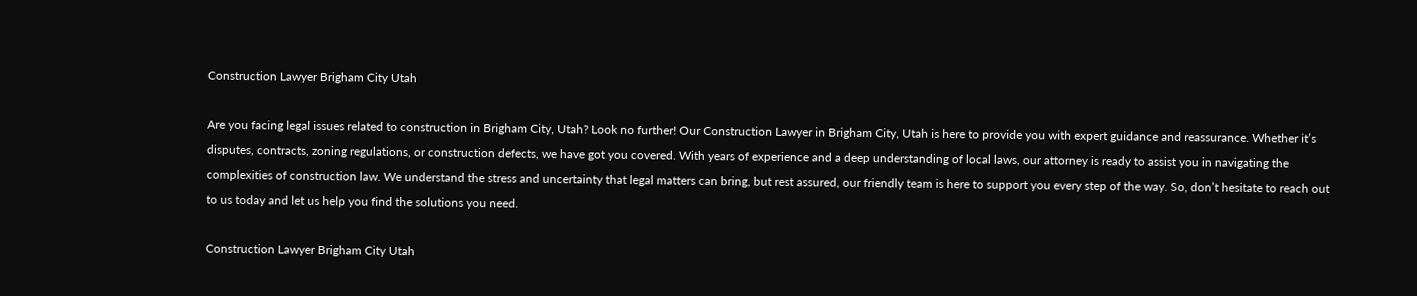Construction Lawyer Brigham City Utah

Are you facing legal issues related to construction in Brigham City, Utah? Look no further! Our Construction Lawyer in Brigham City, Utah is here to provide you with expert guidance and reassurance. Whether it’s disputes, contracts, zoning regulations, or construction defects, we have got you covered. With years of experience and a deep understanding of local laws, our attorney is ready to assist you in navigating the complexities of construction law. We understand the stress and uncertainty that legal matters can bring, but rest assured, our friendly team is here to support you every step of the way. So, don’t hesitate to reach out to us today and let us help you find the solutions you need.

Construction Lawyer Brigham City Utah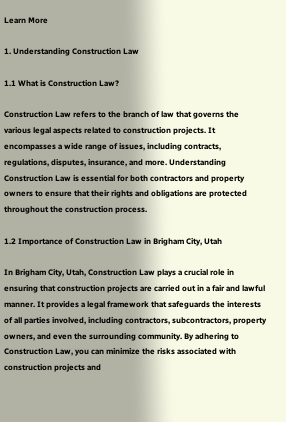Learn More

1. Understanding Construction Law

1.1 What is Construction Law?

Construction Law refers to the branch of law that governs the various legal aspects related to construction projects. It encompasses a wide range of issues, including contracts, regulations, disputes, insurance, and more. Understanding Construction Law is essential for both contractors and property owners to ensure that their rights and obligations are protected throughout the construction process.

1.2 Importance of Construction Law in Brigham City, Utah

In Brigham City, Utah, Construction Law plays a crucial role in ensuring that construction projects are carried out in a fair and lawful manner. It provides a legal framework that safeguards the interests of all parties involved, including contractors, subcontractors, property owners, and even the surrounding community. By adhering to Construction Law, you can minimize the risks associated with construction projects and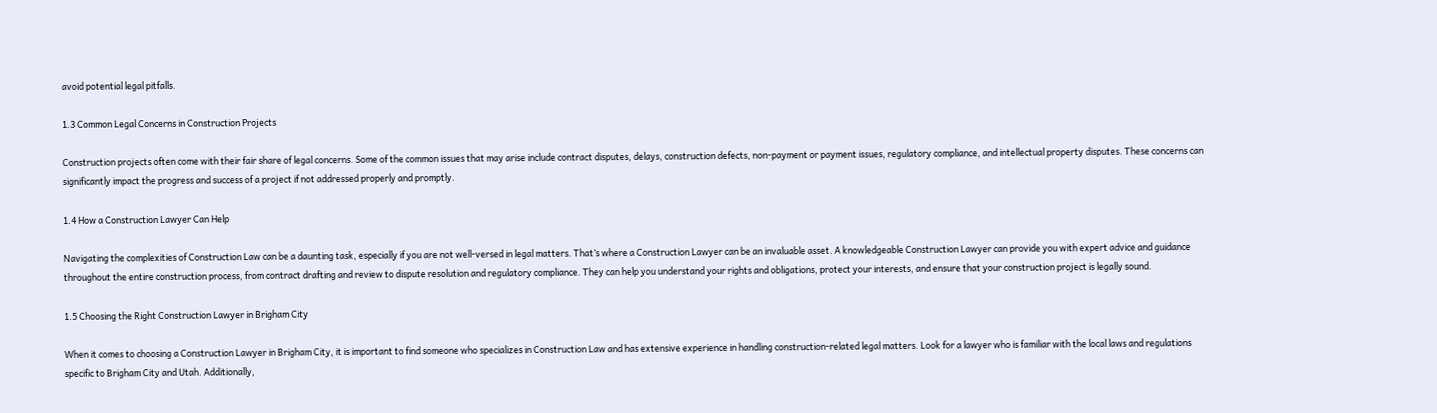avoid potential legal pitfalls.

1.3 Common Legal Concerns in Construction Projects

Construction projects often come with their fair share of legal concerns. Some of the common issues that may arise include contract disputes, delays, construction defects, non-payment or payment issues, regulatory compliance, and intellectual property disputes. These concerns can significantly impact the progress and success of a project if not addressed properly and promptly.

1.4 How a Construction Lawyer Can Help

Navigating the complexities of Construction Law can be a daunting task, especially if you are not well-versed in legal matters. That’s where a Construction Lawyer can be an invaluable asset. A knowledgeable Construction Lawyer can provide you with expert advice and guidance throughout the entire construction process, from contract drafting and review to dispute resolution and regulatory compliance. They can help you understand your rights and obligations, protect your interests, and ensure that your construction project is legally sound.

1.5 Choosing the Right Construction Lawyer in Brigham City

When it comes to choosing a Construction Lawyer in Brigham City, it is important to find someone who specializes in Construction Law and has extensive experience in handling construction-related legal matters. Look for a lawyer who is familiar with the local laws and regulations specific to Brigham City and Utah. Additionally,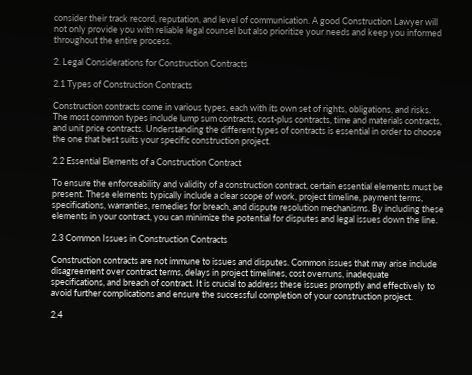consider their track record, reputation, and level of communication. A good Construction Lawyer will not only provide you with reliable legal counsel but also prioritize your needs and keep you informed throughout the entire process.

2. Legal Considerations for Construction Contracts

2.1 Types of Construction Contracts

Construction contracts come in various types, each with its own set of rights, obligations, and risks. The most common types include lump sum contracts, cost-plus contracts, time and materials contracts, and unit price contracts. Understanding the different types of contracts is essential in order to choose the one that best suits your specific construction project.

2.2 Essential Elements of a Construction Contract

To ensure the enforceability and validity of a construction contract, certain essential elements must be present. These elements typically include a clear scope of work, project timeline, payment terms, specifications, warranties, remedies for breach, and dispute resolution mechanisms. By including these elements in your contract, you can minimize the potential for disputes and legal issues down the line.

2.3 Common Issues in Construction Contracts

Construction contracts are not immune to issues and disputes. Common issues that may arise include disagreement over contract terms, delays in project timelines, cost overruns, inadequate specifications, and breach of contract. It is crucial to address these issues promptly and effectively to avoid further complications and ensure the successful completion of your construction project.

2.4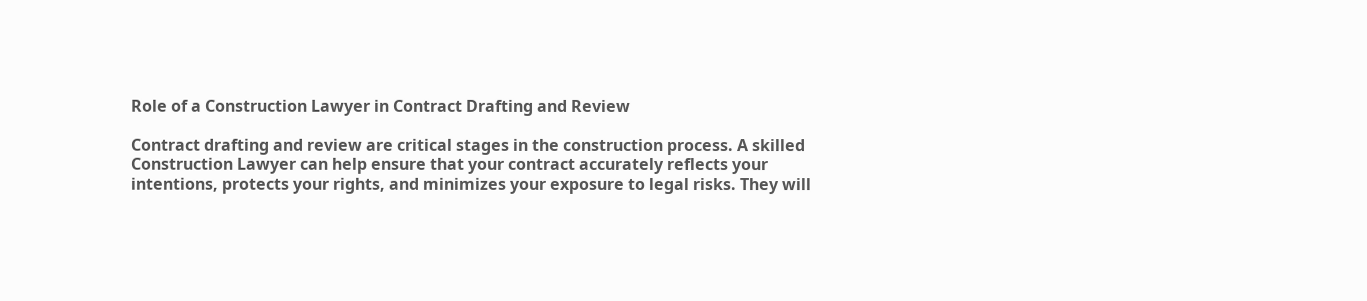Role of a Construction Lawyer in Contract Drafting and Review

Contract drafting and review are critical stages in the construction process. A skilled Construction Lawyer can help ensure that your contract accurately reflects your intentions, protects your rights, and minimizes your exposure to legal risks. They will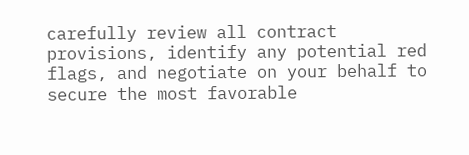carefully review all contract provisions, identify any potential red flags, and negotiate on your behalf to secure the most favorable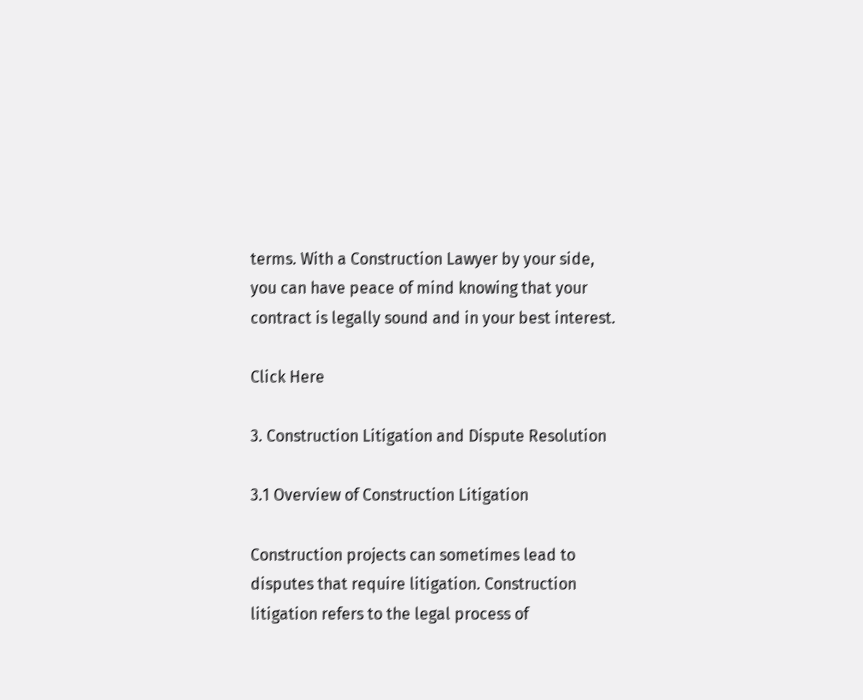terms. With a Construction Lawyer by your side, you can have peace of mind knowing that your contract is legally sound and in your best interest.

Click Here

3. Construction Litigation and Dispute Resolution

3.1 Overview of Construction Litigation

Construction projects can sometimes lead to disputes that require litigation. Construction litigation refers to the legal process of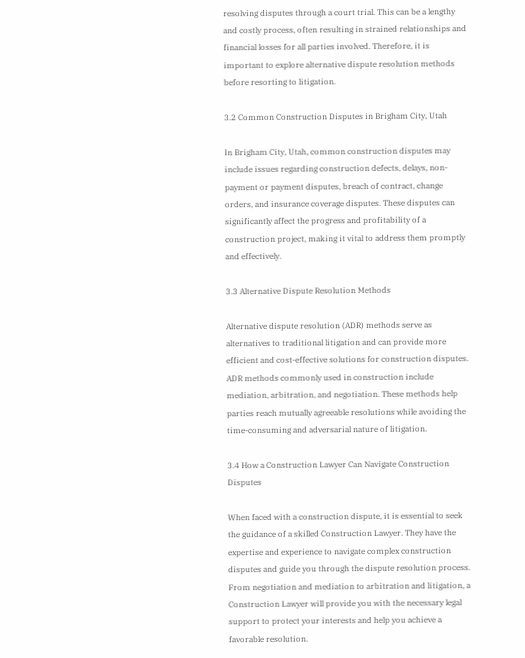resolving disputes through a court trial. This can be a lengthy and costly process, often resulting in strained relationships and financial losses for all parties involved. Therefore, it is important to explore alternative dispute resolution methods before resorting to litigation.

3.2 Common Construction Disputes in Brigham City, Utah

In Brigham City, Utah, common construction disputes may include issues regarding construction defects, delays, non-payment or payment disputes, breach of contract, change orders, and insurance coverage disputes. These disputes can significantly affect the progress and profitability of a construction project, making it vital to address them promptly and effectively.

3.3 Alternative Dispute Resolution Methods

Alternative dispute resolution (ADR) methods serve as alternatives to traditional litigation and can provide more efficient and cost-effective solutions for construction disputes. ADR methods commonly used in construction include mediation, arbitration, and negotiation. These methods help parties reach mutually agreeable resolutions while avoiding the time-consuming and adversarial nature of litigation.

3.4 How a Construction Lawyer Can Navigate Construction Disputes

When faced with a construction dispute, it is essential to seek the guidance of a skilled Construction Lawyer. They have the expertise and experience to navigate complex construction disputes and guide you through the dispute resolution process. From negotiation and mediation to arbitration and litigation, a Construction Lawyer will provide you with the necessary legal support to protect your interests and help you achieve a favorable resolution.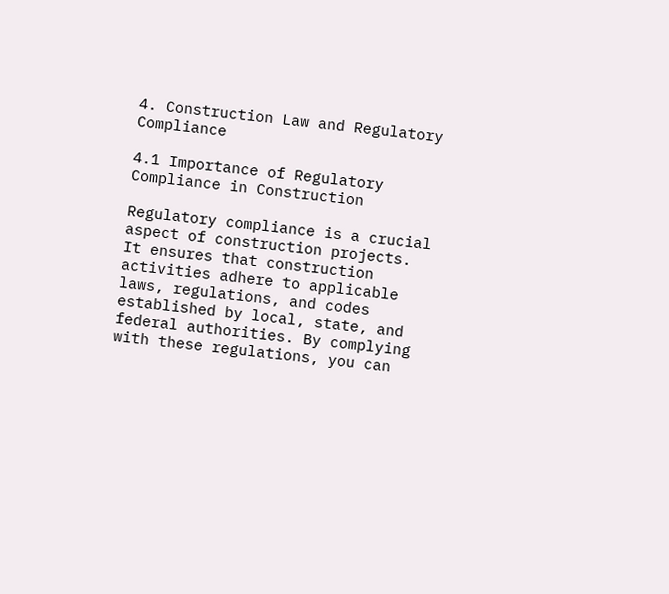4. Construction Law and Regulatory Compliance

4.1 Importance of Regulatory Compliance in Construction

Regulatory compliance is a crucial aspect of construction projects. It ensures that construction activities adhere to applicable laws, regulations, and codes established by local, state, and federal authorities. By complying with these regulations, you can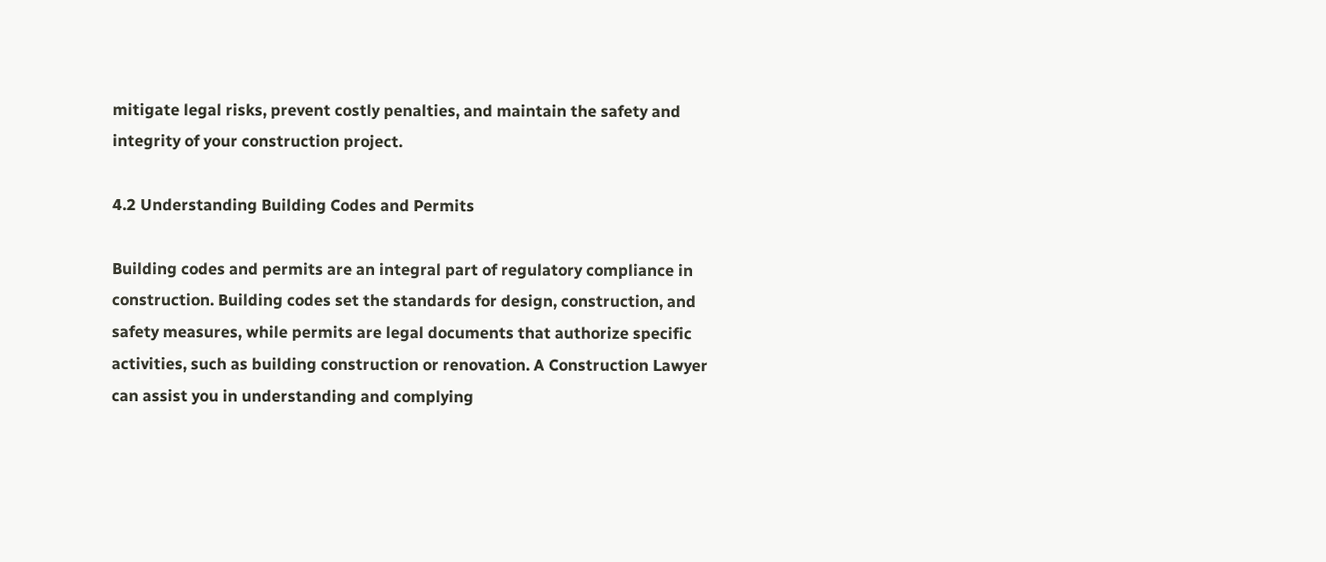mitigate legal risks, prevent costly penalties, and maintain the safety and integrity of your construction project.

4.2 Understanding Building Codes and Permits

Building codes and permits are an integral part of regulatory compliance in construction. Building codes set the standards for design, construction, and safety measures, while permits are legal documents that authorize specific activities, such as building construction or renovation. A Construction Lawyer can assist you in understanding and complying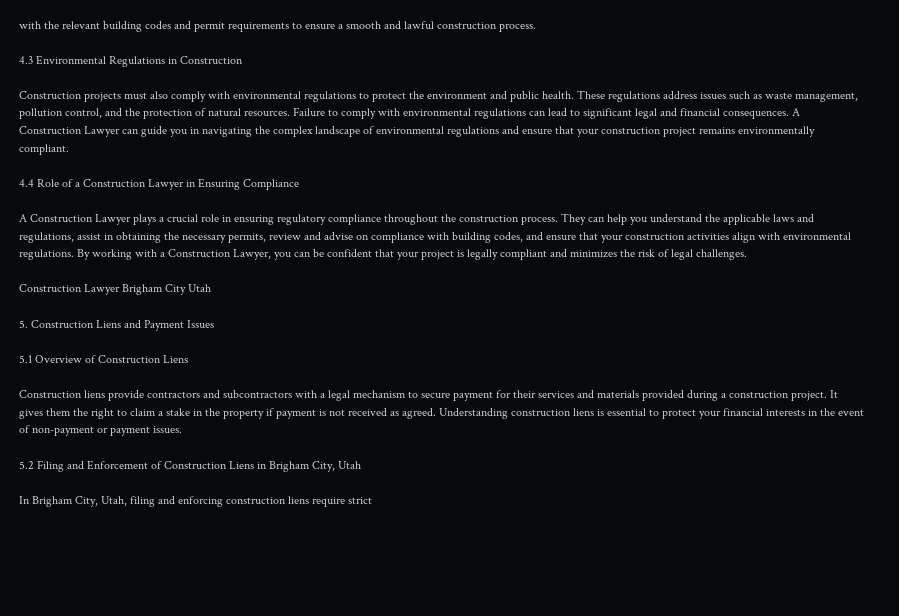with the relevant building codes and permit requirements to ensure a smooth and lawful construction process.

4.3 Environmental Regulations in Construction

Construction projects must also comply with environmental regulations to protect the environment and public health. These regulations address issues such as waste management, pollution control, and the protection of natural resources. Failure to comply with environmental regulations can lead to significant legal and financial consequences. A Construction Lawyer can guide you in navigating the complex landscape of environmental regulations and ensure that your construction project remains environmentally compliant.

4.4 Role of a Construction Lawyer in Ensuring Compliance

A Construction Lawyer plays a crucial role in ensuring regulatory compliance throughout the construction process. They can help you understand the applicable laws and regulations, assist in obtaining the necessary permits, review and advise on compliance with building codes, and ensure that your construction activities align with environmental regulations. By working with a Construction Lawyer, you can be confident that your project is legally compliant and minimizes the risk of legal challenges.

Construction Lawyer Brigham City Utah

5. Construction Liens and Payment Issues

5.1 Overview of Construction Liens

Construction liens provide contractors and subcontractors with a legal mechanism to secure payment for their services and materials provided during a construction project. It gives them the right to claim a stake in the property if payment is not received as agreed. Understanding construction liens is essential to protect your financial interests in the event of non-payment or payment issues.

5.2 Filing and Enforcement of Construction Liens in Brigham City, Utah

In Brigham City, Utah, filing and enforcing construction liens require strict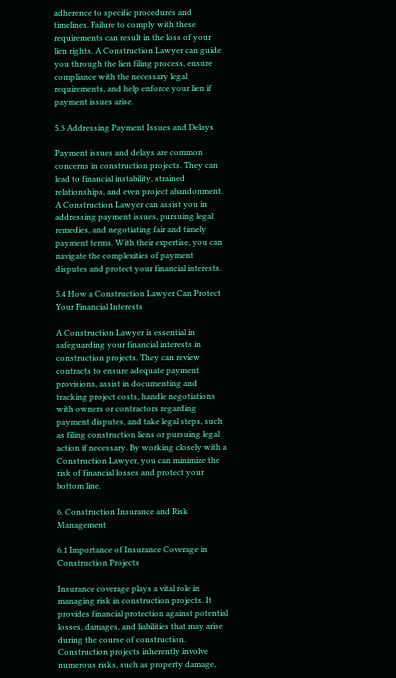adherence to specific procedures and timelines. Failure to comply with these requirements can result in the loss of your lien rights. A Construction Lawyer can guide you through the lien filing process, ensure compliance with the necessary legal requirements, and help enforce your lien if payment issues arise.

5.3 Addressing Payment Issues and Delays

Payment issues and delays are common concerns in construction projects. They can lead to financial instability, strained relationships, and even project abandonment. A Construction Lawyer can assist you in addressing payment issues, pursuing legal remedies, and negotiating fair and timely payment terms. With their expertise, you can navigate the complexities of payment disputes and protect your financial interests.

5.4 How a Construction Lawyer Can Protect Your Financial Interests

A Construction Lawyer is essential in safeguarding your financial interests in construction projects. They can review contracts to ensure adequate payment provisions, assist in documenting and tracking project costs, handle negotiations with owners or contractors regarding payment disputes, and take legal steps, such as filing construction liens or pursuing legal action if necessary. By working closely with a Construction Lawyer, you can minimize the risk of financial losses and protect your bottom line.

6. Construction Insurance and Risk Management

6.1 Importance of Insurance Coverage in Construction Projects

Insurance coverage plays a vital role in managing risk in construction projects. It provides financial protection against potential losses, damages, and liabilities that may arise during the course of construction. Construction projects inherently involve numerous risks, such as property damage,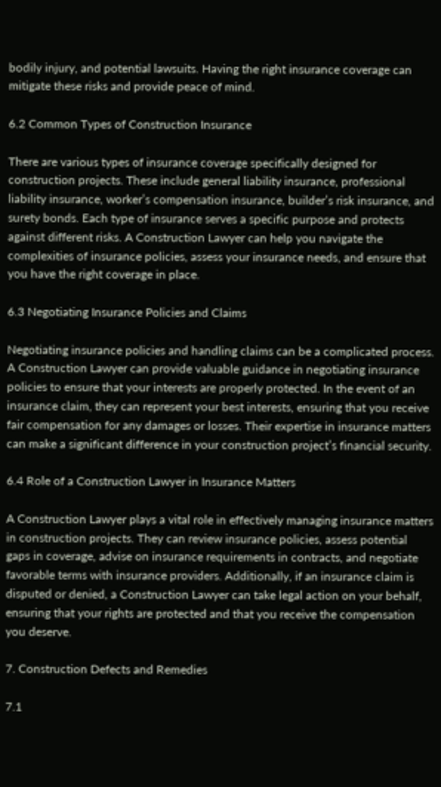bodily injury, and potential lawsuits. Having the right insurance coverage can mitigate these risks and provide peace of mind.

6.2 Common Types of Construction Insurance

There are various types of insurance coverage specifically designed for construction projects. These include general liability insurance, professional liability insurance, worker’s compensation insurance, builder’s risk insurance, and surety bonds. Each type of insurance serves a specific purpose and protects against different risks. A Construction Lawyer can help you navigate the complexities of insurance policies, assess your insurance needs, and ensure that you have the right coverage in place.

6.3 Negotiating Insurance Policies and Claims

Negotiating insurance policies and handling claims can be a complicated process. A Construction Lawyer can provide valuable guidance in negotiating insurance policies to ensure that your interests are properly protected. In the event of an insurance claim, they can represent your best interests, ensuring that you receive fair compensation for any damages or losses. Their expertise in insurance matters can make a significant difference in your construction project’s financial security.

6.4 Role of a Construction Lawyer in Insurance Matters

A Construction Lawyer plays a vital role in effectively managing insurance matters in construction projects. They can review insurance policies, assess potential gaps in coverage, advise on insurance requirements in contracts, and negotiate favorable terms with insurance providers. Additionally, if an insurance claim is disputed or denied, a Construction Lawyer can take legal action on your behalf, ensuring that your rights are protected and that you receive the compensation you deserve.

7. Construction Defects and Remedies

7.1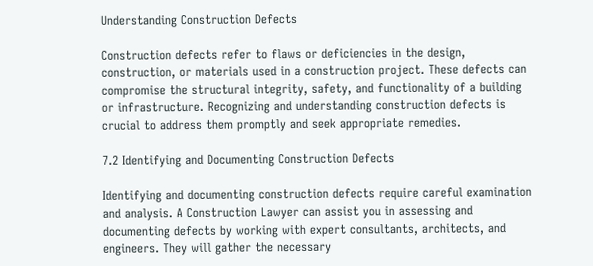Understanding Construction Defects

Construction defects refer to flaws or deficiencies in the design, construction, or materials used in a construction project. These defects can compromise the structural integrity, safety, and functionality of a building or infrastructure. Recognizing and understanding construction defects is crucial to address them promptly and seek appropriate remedies.

7.2 Identifying and Documenting Construction Defects

Identifying and documenting construction defects require careful examination and analysis. A Construction Lawyer can assist you in assessing and documenting defects by working with expert consultants, architects, and engineers. They will gather the necessary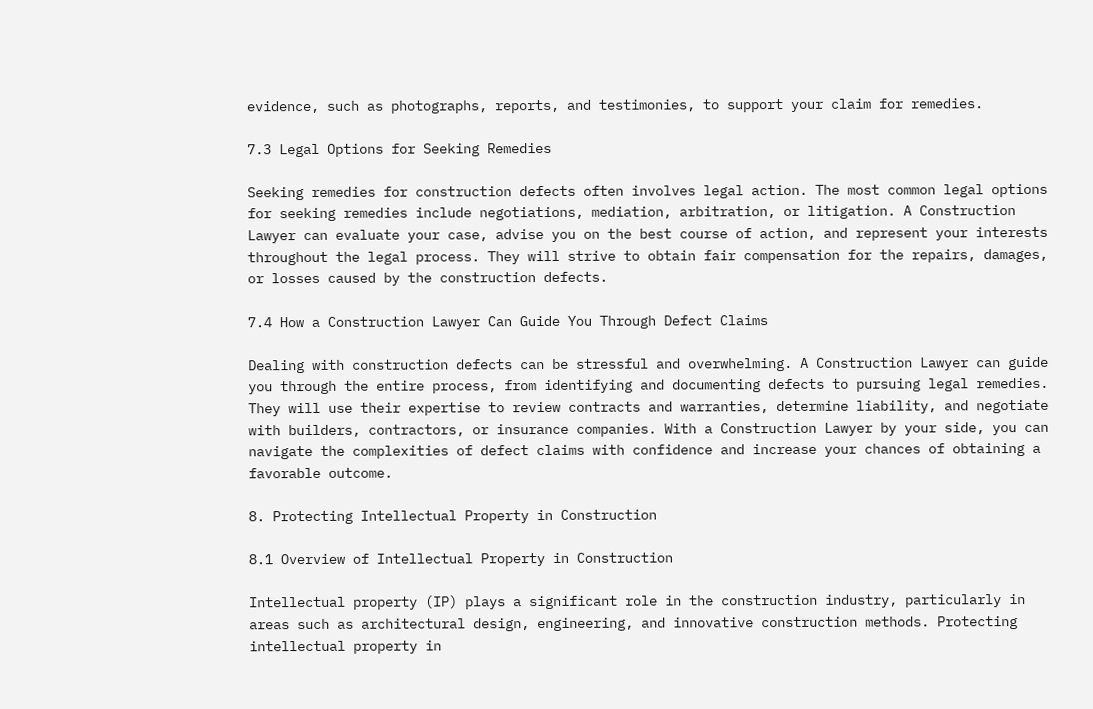evidence, such as photographs, reports, and testimonies, to support your claim for remedies.

7.3 Legal Options for Seeking Remedies

Seeking remedies for construction defects often involves legal action. The most common legal options for seeking remedies include negotiations, mediation, arbitration, or litigation. A Construction Lawyer can evaluate your case, advise you on the best course of action, and represent your interests throughout the legal process. They will strive to obtain fair compensation for the repairs, damages, or losses caused by the construction defects.

7.4 How a Construction Lawyer Can Guide You Through Defect Claims

Dealing with construction defects can be stressful and overwhelming. A Construction Lawyer can guide you through the entire process, from identifying and documenting defects to pursuing legal remedies. They will use their expertise to review contracts and warranties, determine liability, and negotiate with builders, contractors, or insurance companies. With a Construction Lawyer by your side, you can navigate the complexities of defect claims with confidence and increase your chances of obtaining a favorable outcome.

8. Protecting Intellectual Property in Construction

8.1 Overview of Intellectual Property in Construction

Intellectual property (IP) plays a significant role in the construction industry, particularly in areas such as architectural design, engineering, and innovative construction methods. Protecting intellectual property in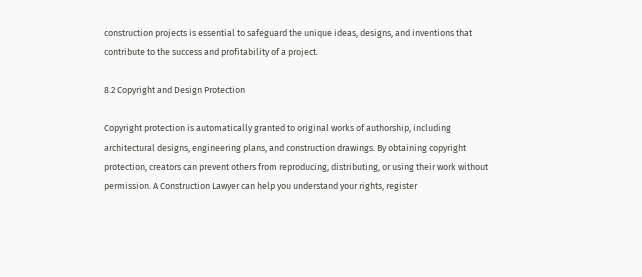construction projects is essential to safeguard the unique ideas, designs, and inventions that contribute to the success and profitability of a project.

8.2 Copyright and Design Protection

Copyright protection is automatically granted to original works of authorship, including architectural designs, engineering plans, and construction drawings. By obtaining copyright protection, creators can prevent others from reproducing, distributing, or using their work without permission. A Construction Lawyer can help you understand your rights, register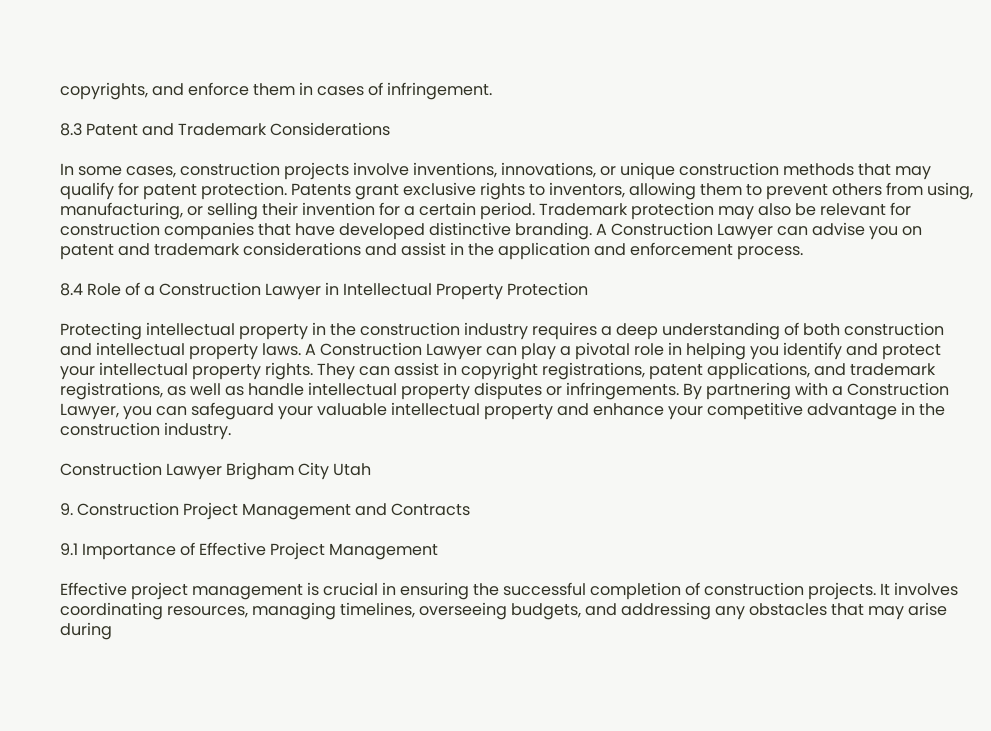copyrights, and enforce them in cases of infringement.

8.3 Patent and Trademark Considerations

In some cases, construction projects involve inventions, innovations, or unique construction methods that may qualify for patent protection. Patents grant exclusive rights to inventors, allowing them to prevent others from using, manufacturing, or selling their invention for a certain period. Trademark protection may also be relevant for construction companies that have developed distinctive branding. A Construction Lawyer can advise you on patent and trademark considerations and assist in the application and enforcement process.

8.4 Role of a Construction Lawyer in Intellectual Property Protection

Protecting intellectual property in the construction industry requires a deep understanding of both construction and intellectual property laws. A Construction Lawyer can play a pivotal role in helping you identify and protect your intellectual property rights. They can assist in copyright registrations, patent applications, and trademark registrations, as well as handle intellectual property disputes or infringements. By partnering with a Construction Lawyer, you can safeguard your valuable intellectual property and enhance your competitive advantage in the construction industry.

Construction Lawyer Brigham City Utah

9. Construction Project Management and Contracts

9.1 Importance of Effective Project Management

Effective project management is crucial in ensuring the successful completion of construction projects. It involves coordinating resources, managing timelines, overseeing budgets, and addressing any obstacles that may arise during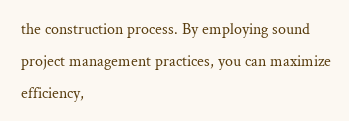the construction process. By employing sound project management practices, you can maximize efficiency,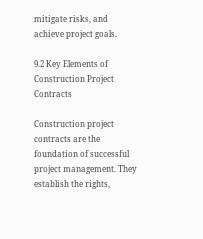mitigate risks, and achieve project goals.

9.2 Key Elements of Construction Project Contracts

Construction project contracts are the foundation of successful project management. They establish the rights,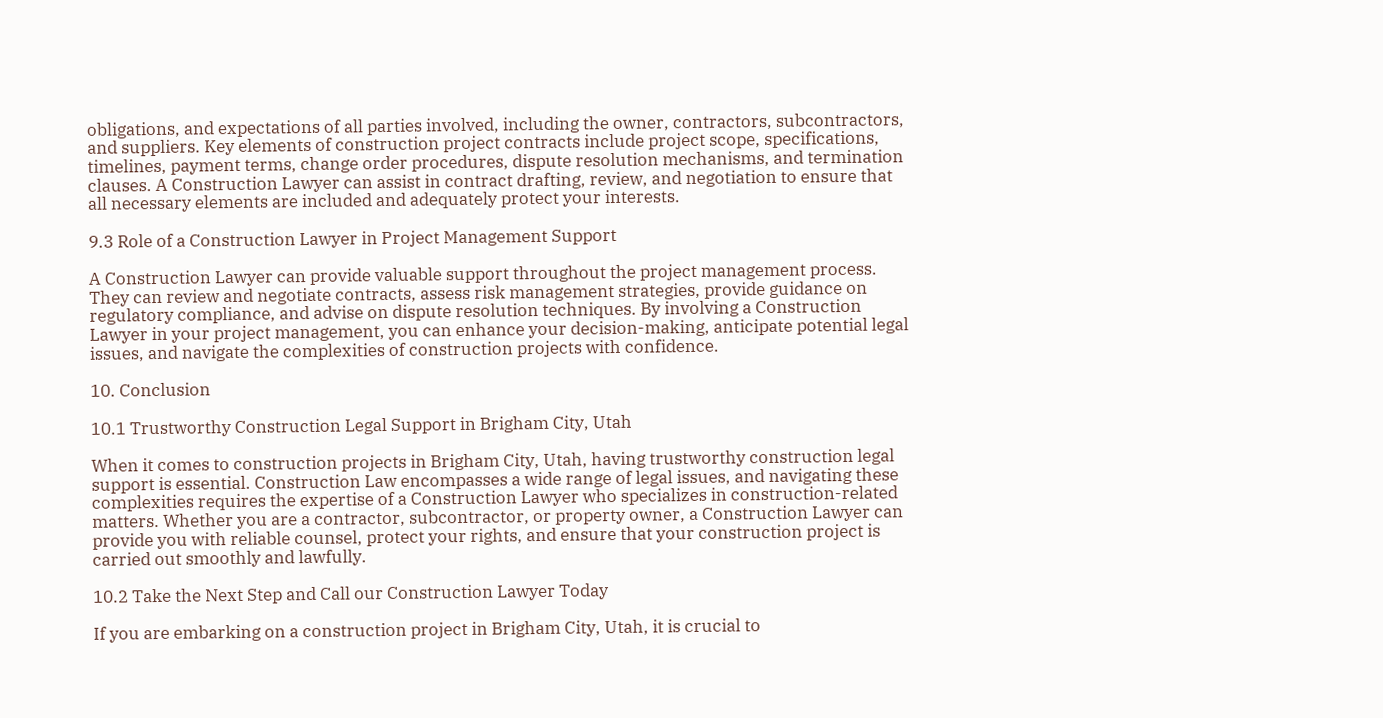obligations, and expectations of all parties involved, including the owner, contractors, subcontractors, and suppliers. Key elements of construction project contracts include project scope, specifications, timelines, payment terms, change order procedures, dispute resolution mechanisms, and termination clauses. A Construction Lawyer can assist in contract drafting, review, and negotiation to ensure that all necessary elements are included and adequately protect your interests.

9.3 Role of a Construction Lawyer in Project Management Support

A Construction Lawyer can provide valuable support throughout the project management process. They can review and negotiate contracts, assess risk management strategies, provide guidance on regulatory compliance, and advise on dispute resolution techniques. By involving a Construction Lawyer in your project management, you can enhance your decision-making, anticipate potential legal issues, and navigate the complexities of construction projects with confidence.

10. Conclusion

10.1 Trustworthy Construction Legal Support in Brigham City, Utah

When it comes to construction projects in Brigham City, Utah, having trustworthy construction legal support is essential. Construction Law encompasses a wide range of legal issues, and navigating these complexities requires the expertise of a Construction Lawyer who specializes in construction-related matters. Whether you are a contractor, subcontractor, or property owner, a Construction Lawyer can provide you with reliable counsel, protect your rights, and ensure that your construction project is carried out smoothly and lawfully.

10.2 Take the Next Step and Call our Construction Lawyer Today

If you are embarking on a construction project in Brigham City, Utah, it is crucial to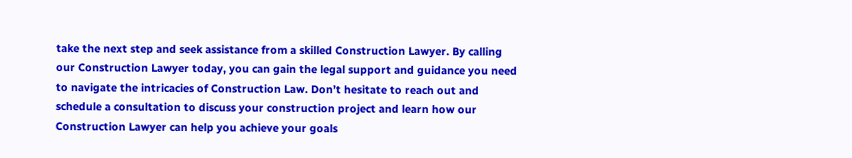take the next step and seek assistance from a skilled Construction Lawyer. By calling our Construction Lawyer today, you can gain the legal support and guidance you need to navigate the intricacies of Construction Law. Don’t hesitate to reach out and schedule a consultation to discuss your construction project and learn how our Construction Lawyer can help you achieve your goals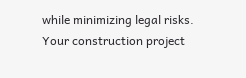while minimizing legal risks. Your construction project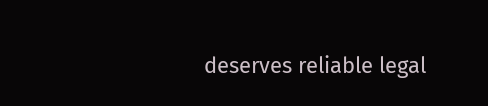deserves reliable legal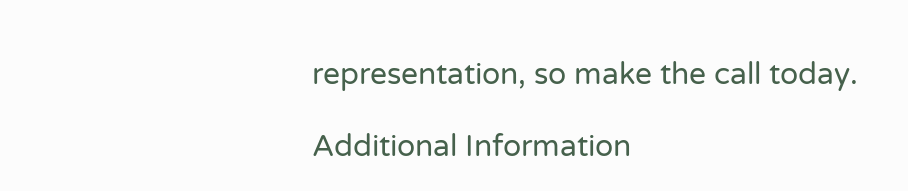representation, so make the call today.

Additional Information